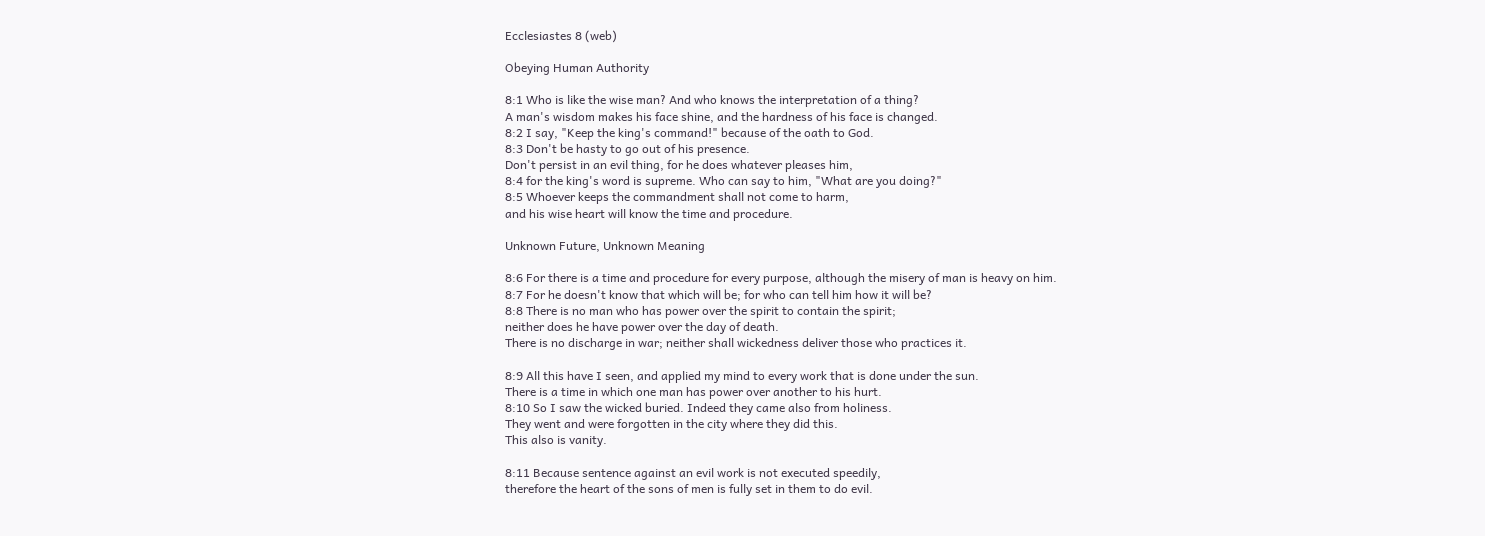Ecclesiastes 8 (web)

Obeying Human Authority

8:1 Who is like the wise man? And who knows the interpretation of a thing?
A man's wisdom makes his face shine, and the hardness of his face is changed.
8:2 I say, "Keep the king's command!" because of the oath to God.
8:3 Don't be hasty to go out of his presence.
Don't persist in an evil thing, for he does whatever pleases him,
8:4 for the king's word is supreme. Who can say to him, "What are you doing?"
8:5 Whoever keeps the commandment shall not come to harm,
and his wise heart will know the time and procedure.

Unknown Future, Unknown Meaning

8:6 For there is a time and procedure for every purpose, although the misery of man is heavy on him.
8:7 For he doesn't know that which will be; for who can tell him how it will be?
8:8 There is no man who has power over the spirit to contain the spirit;
neither does he have power over the day of death.
There is no discharge in war; neither shall wickedness deliver those who practices it.

8:9 All this have I seen, and applied my mind to every work that is done under the sun.
There is a time in which one man has power over another to his hurt.
8:10 So I saw the wicked buried. Indeed they came also from holiness.
They went and were forgotten in the city where they did this.
This also is vanity.

8:11 Because sentence against an evil work is not executed speedily,
therefore the heart of the sons of men is fully set in them to do evil.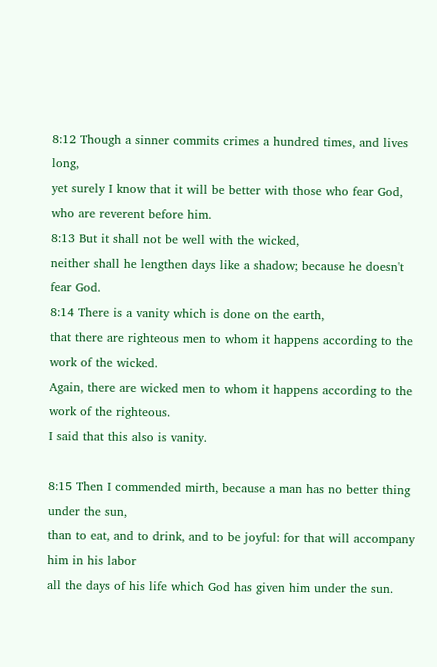8:12 Though a sinner commits crimes a hundred times, and lives long,
yet surely I know that it will be better with those who fear God, who are reverent before him.
8:13 But it shall not be well with the wicked,
neither shall he lengthen days like a shadow; because he doesn't fear God.
8:14 There is a vanity which is done on the earth,
that there are righteous men to whom it happens according to the work of the wicked.
Again, there are wicked men to whom it happens according to the work of the righteous.
I said that this also is vanity.

8:15 Then I commended mirth, because a man has no better thing under the sun,
than to eat, and to drink, and to be joyful: for that will accompany him in his labor
all the days of his life which God has given him under the sun.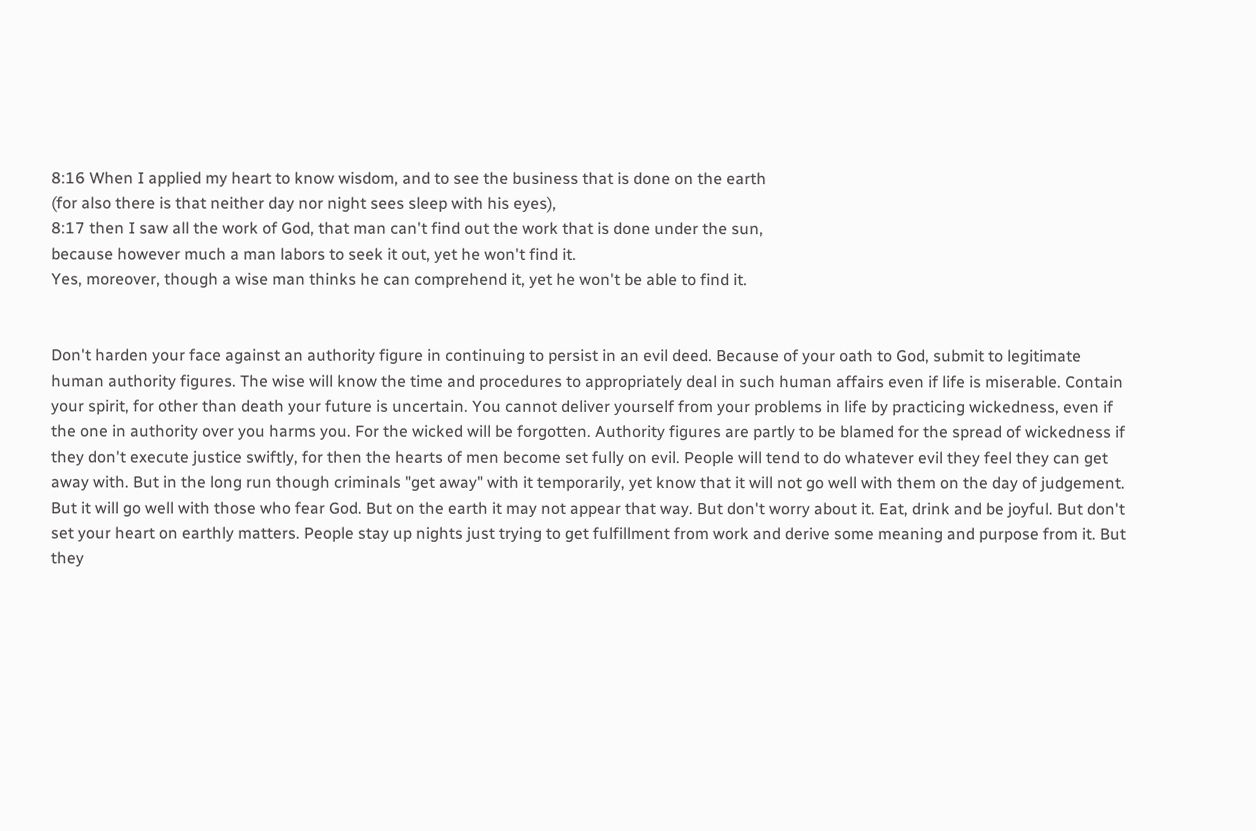8:16 When I applied my heart to know wisdom, and to see the business that is done on the earth
(for also there is that neither day nor night sees sleep with his eyes),
8:17 then I saw all the work of God, that man can't find out the work that is done under the sun,
because however much a man labors to seek it out, yet he won't find it.
Yes, moreover, though a wise man thinks he can comprehend it, yet he won't be able to find it.


Don't harden your face against an authority figure in continuing to persist in an evil deed. Because of your oath to God, submit to legitimate human authority figures. The wise will know the time and procedures to appropriately deal in such human affairs even if life is miserable. Contain your spirit, for other than death your future is uncertain. You cannot deliver yourself from your problems in life by practicing wickedness, even if the one in authority over you harms you. For the wicked will be forgotten. Authority figures are partly to be blamed for the spread of wickedness if they don't execute justice swiftly, for then the hearts of men become set fully on evil. People will tend to do whatever evil they feel they can get away with. But in the long run though criminals "get away" with it temporarily, yet know that it will not go well with them on the day of judgement. But it will go well with those who fear God. But on the earth it may not appear that way. But don't worry about it. Eat, drink and be joyful. But don't set your heart on earthly matters. People stay up nights just trying to get fulfillment from work and derive some meaning and purpose from it. But they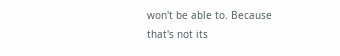won't be able to. Because that's not its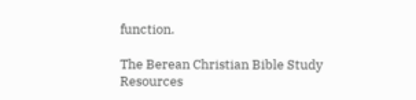function.

The Berean Christian Bible Study Resources